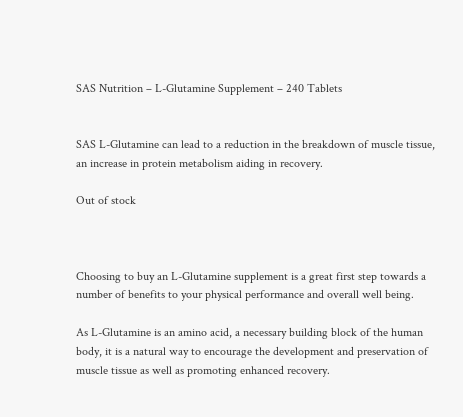SAS Nutrition – L-Glutamine Supplement – 240 Tablets


SAS L-Glutamine can lead to a reduction in the breakdown of muscle tissue, an increase in protein metabolism aiding in recovery.

Out of stock



Choosing to buy an L-Glutamine supplement is a great first step towards a number of benefits to your physical performance and overall well being.

As L-Glutamine is an amino acid, a necessary building block of the human body, it is a natural way to encourage the development and preservation of muscle tissue as well as promoting enhanced recovery.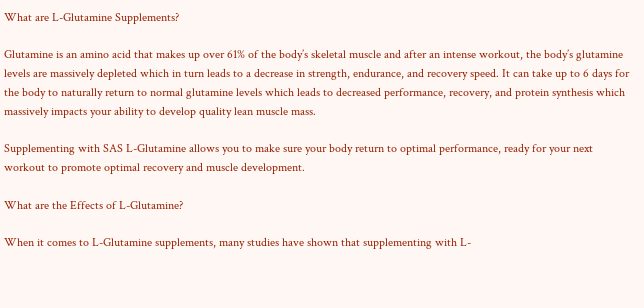What are L-Glutamine Supplements?

Glutamine is an amino acid that makes up over 61% of the body’s skeletal muscle and after an intense workout, the body’s glutamine levels are massively depleted which in turn leads to a decrease in strength, endurance, and recovery speed. It can take up to 6 days for the body to naturally return to normal glutamine levels which leads to decreased performance, recovery, and protein synthesis which massively impacts your ability to develop quality lean muscle mass.

Supplementing with SAS L-Glutamine allows you to make sure your body return to optimal performance, ready for your next workout to promote optimal recovery and muscle development.

What are the Effects of L-Glutamine?

When it comes to L-Glutamine supplements, many studies have shown that supplementing with L-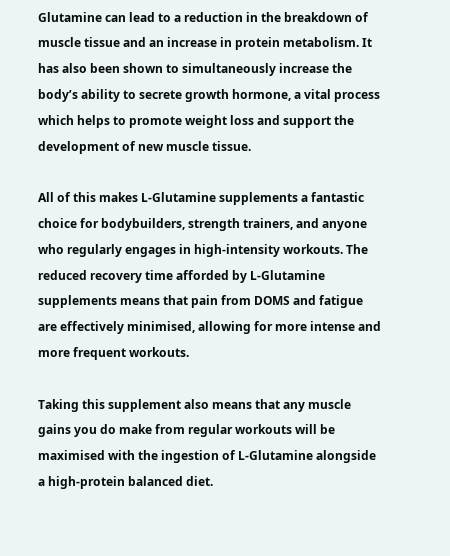Glutamine can lead to a reduction in the breakdown of muscle tissue and an increase in protein metabolism. It has also been shown to simultaneously increase the body’s ability to secrete growth hormone, a vital process which helps to promote weight loss and support the development of new muscle tissue.

All of this makes L-Glutamine supplements a fantastic choice for bodybuilders, strength trainers, and anyone who regularly engages in high-intensity workouts. The reduced recovery time afforded by L-Glutamine supplements means that pain from DOMS and fatigue are effectively minimised, allowing for more intense and more frequent workouts.

Taking this supplement also means that any muscle gains you do make from regular workouts will be maximised with the ingestion of L-Glutamine alongside a high-protein balanced diet.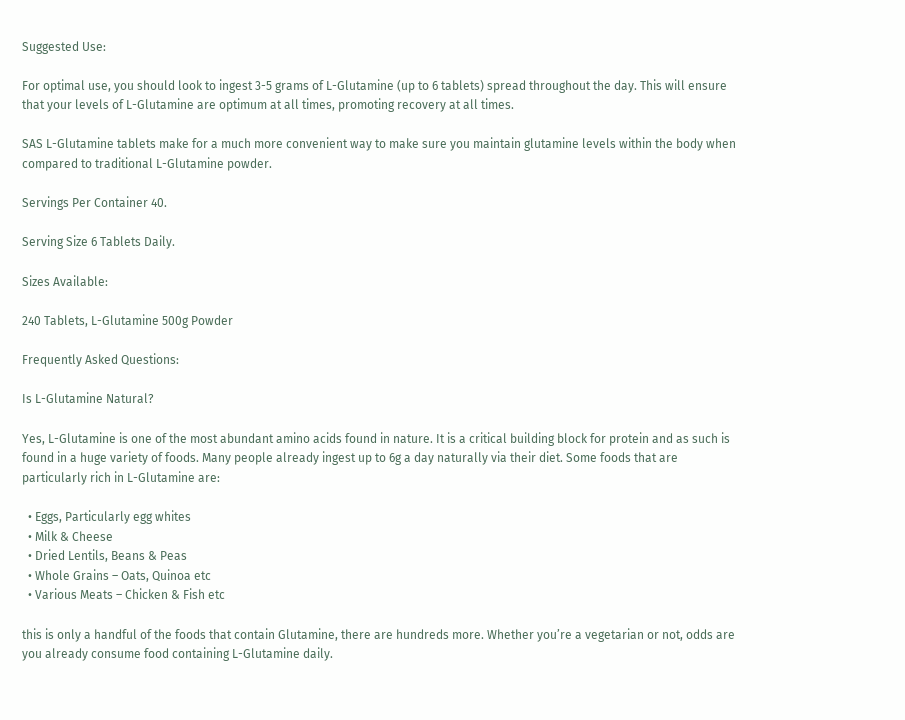Suggested Use:

For optimal use, you should look to ingest 3-5 grams of L-Glutamine (up to 6 tablets) spread throughout the day. This will ensure that your levels of L-Glutamine are optimum at all times, promoting recovery at all times.

SAS L-Glutamine tablets make for a much more convenient way to make sure you maintain glutamine levels within the body when compared to traditional L-Glutamine powder.

Servings Per Container 40.

Serving Size 6 Tablets Daily.

Sizes Available:

240 Tablets, L-Glutamine 500g Powder

Frequently Asked Questions:

Is L-Glutamine Natural?

Yes, L-Glutamine is one of the most abundant amino acids found in nature. It is a critical building block for protein and as such is found in a huge variety of foods. Many people already ingest up to 6g a day naturally via their diet. Some foods that are particularly rich in L-Glutamine are:

  • Eggs, Particularly egg whites
  • Milk & Cheese
  • Dried Lentils, Beans & Peas
  • Whole Grains – Oats, Quinoa etc
  • Various Meats – Chicken & Fish etc

this is only a handful of the foods that contain Glutamine, there are hundreds more. Whether you’re a vegetarian or not, odds are you already consume food containing L-Glutamine daily.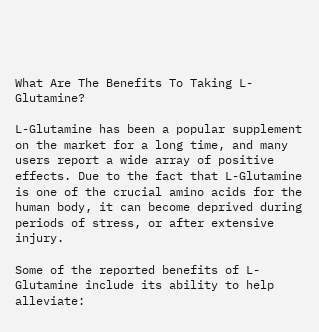What Are The Benefits To Taking L-Glutamine?

L-Glutamine has been a popular supplement on the market for a long time, and many users report a wide array of positive effects. Due to the fact that L-Glutamine is one of the crucial amino acids for the human body, it can become deprived during periods of stress, or after extensive injury.

Some of the reported benefits of L-Glutamine include its ability to help alleviate: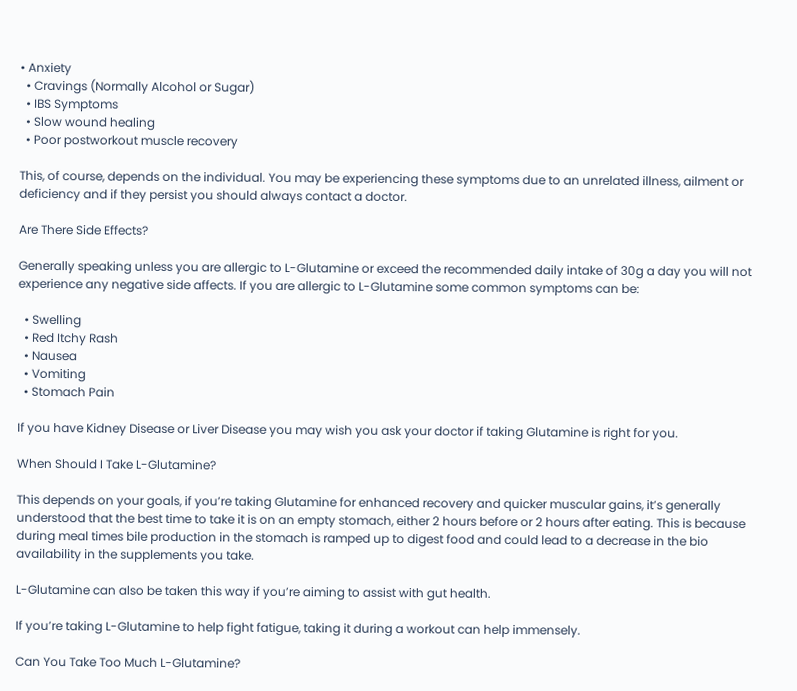• Anxiety
  • Cravings (Normally Alcohol or Sugar)
  • IBS Symptoms
  • Slow wound healing
  • Poor postworkout muscle recovery

This, of course, depends on the individual. You may be experiencing these symptoms due to an unrelated illness, ailment or deficiency and if they persist you should always contact a doctor.

Are There Side Effects?

Generally speaking unless you are allergic to L-Glutamine or exceed the recommended daily intake of 30g a day you will not experience any negative side affects. If you are allergic to L-Glutamine some common symptoms can be:

  • Swelling
  • Red Itchy Rash
  • Nausea
  • Vomiting
  • Stomach Pain

If you have Kidney Disease or Liver Disease you may wish you ask your doctor if taking Glutamine is right for you.

When Should I Take L-Glutamine?

This depends on your goals, if you’re taking Glutamine for enhanced recovery and quicker muscular gains, it’s generally understood that the best time to take it is on an empty stomach, either 2 hours before or 2 hours after eating. This is because during meal times bile production in the stomach is ramped up to digest food and could lead to a decrease in the bio availability in the supplements you take.

L-Glutamine can also be taken this way if you’re aiming to assist with gut health.

If you’re taking L-Glutamine to help fight fatigue, taking it during a workout can help immensely.

Can You Take Too Much L-Glutamine?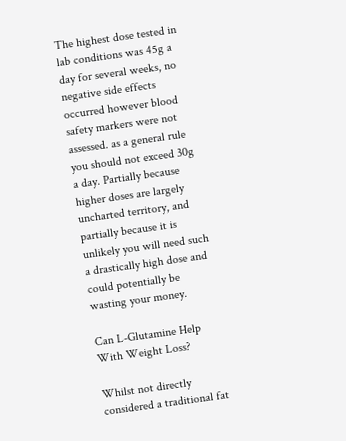The highest dose tested in lab conditions was 45g a day for several weeks, no negative side effects occurred however blood safety markers were not assessed. as a general rule you should not exceed 30g a day. Partially because higher doses are largely uncharted territory, and partially because it is unlikely you will need such a drastically high dose and could potentially be wasting your money.

Can L-Glutamine Help With Weight Loss?

Whilst not directly considered a traditional fat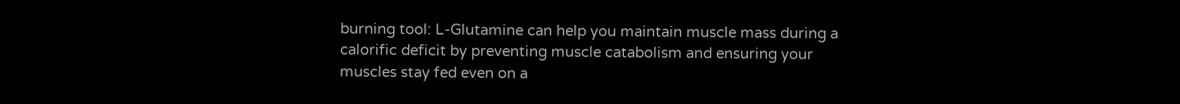burning tool: L-Glutamine can help you maintain muscle mass during a calorific deficit by preventing muscle catabolism and ensuring your muscles stay fed even on a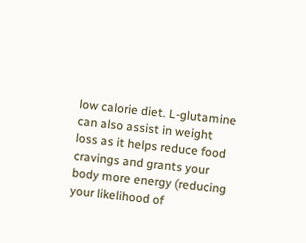low calorie diet. L-glutamine can also assist in weight loss as it helps reduce food cravings and grants your body more energy (reducing your likelihood of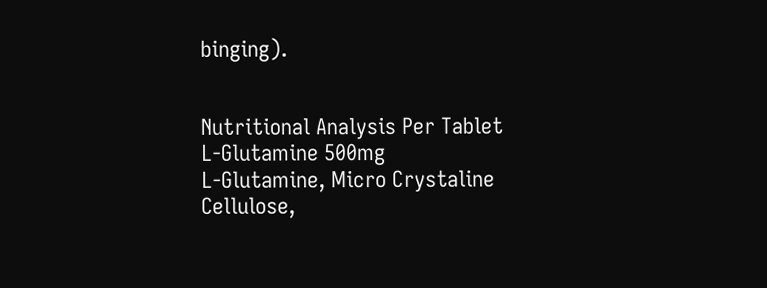binging).


Nutritional Analysis Per Tablet
L-Glutamine 500mg
L-Glutamine, Micro Crystaline Cellulose,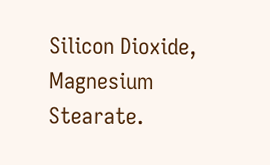Silicon Dioxide, Magnesium Stearate.